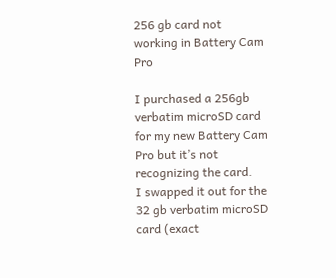256 gb card not working in Battery Cam Pro

I purchased a 256gb verbatim microSD card for my new Battery Cam Pro but it’s not recognizing the card.
I swapped it out for the 32 gb verbatim microSD card (exact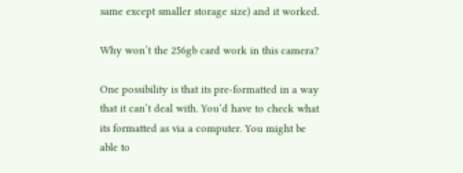same except smaller storage size) and it worked.

Why won’t the 256gb card work in this camera?

One possibility is that its pre-formatted in a way that it can’t deal with. You’d have to check what its formatted as via a computer. You might be able to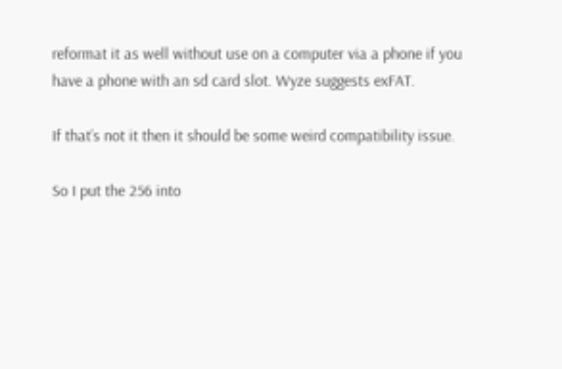reformat it as well without use on a computer via a phone if you have a phone with an sd card slot. Wyze suggests exFAT.

If that’s not it then it should be some weird compatibility issue.

So I put the 256 into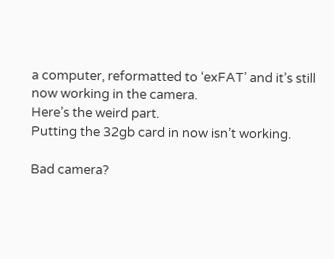a computer, reformatted to ‘exFAT’ and it’s still now working in the camera.
Here’s the weird part.
Putting the 32gb card in now isn’t working.

Bad camera?